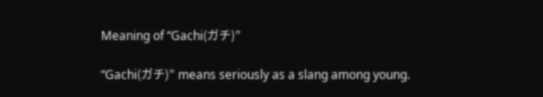Meaning of “Gachi(ガチ)”

“Gachi(ガチ)” means seriously as a slang among young.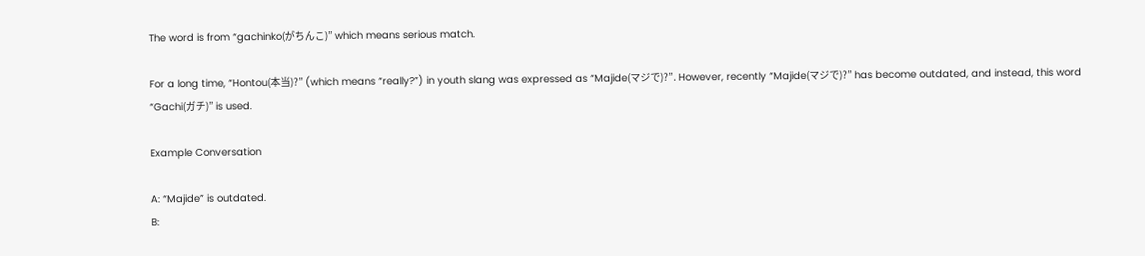The word is from “gachinko(がちんこ)” which means serious match.

For a long time, “Hontou(本当)?” (which means “really?”) in youth slang was expressed as “Majide(マジで)?”. However, recently “Majide(マジで)?” has become outdated, and instead, this word “Gachi(ガチ)” is used.

Example Conversation

A: “Majide” is outdated.
B: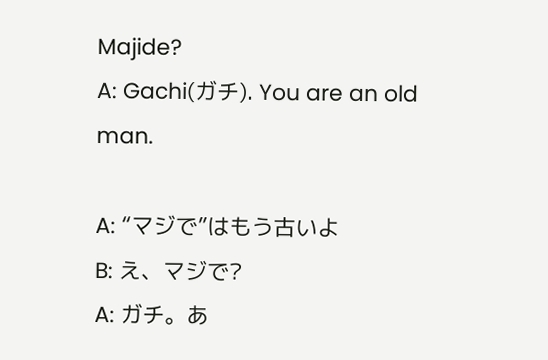Majide?
A: Gachi(ガチ). You are an old man.

A: “マジで”はもう古いよ
B: え、マジで?
A: ガチ。あ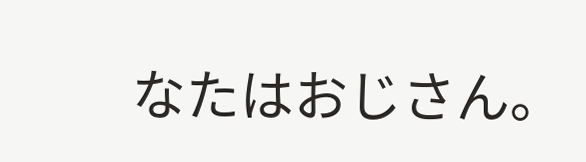なたはおじさん。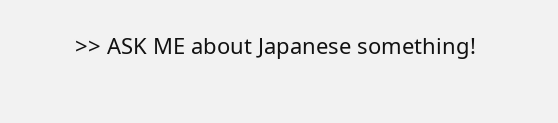>> ASK ME about Japanese something!